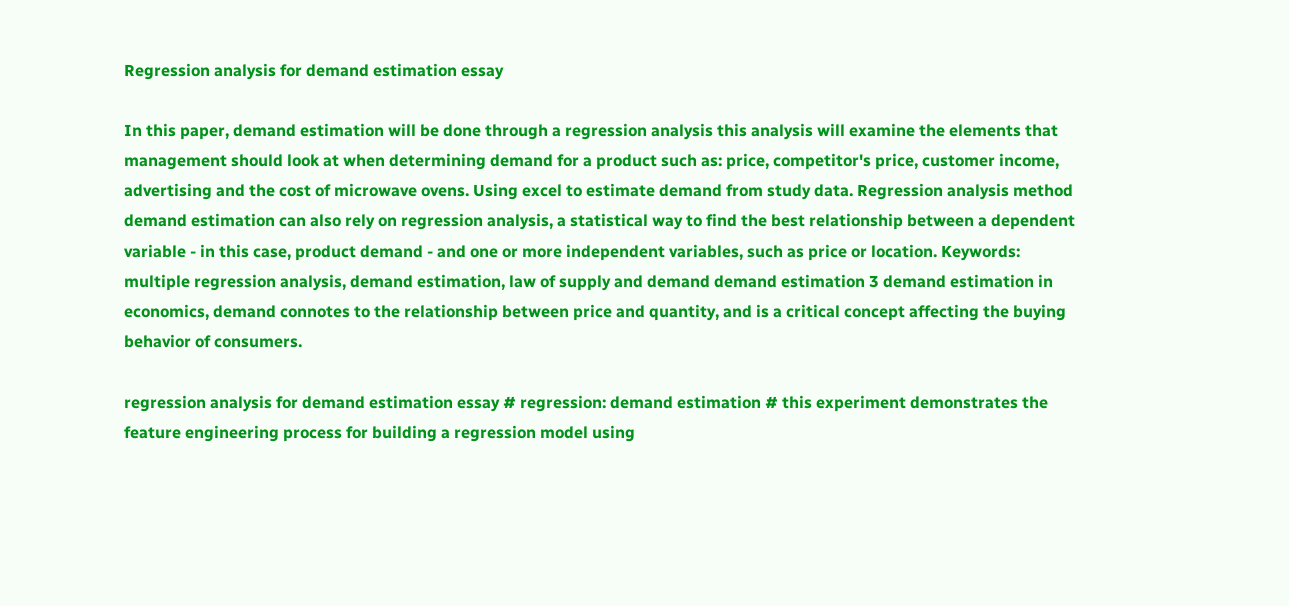Regression analysis for demand estimation essay

In this paper, demand estimation will be done through a regression analysis this analysis will examine the elements that management should look at when determining demand for a product such as: price, competitor's price, customer income, advertising and the cost of microwave ovens. Using excel to estimate demand from study data. Regression analysis method demand estimation can also rely on regression analysis, a statistical way to find the best relationship between a dependent variable - in this case, product demand - and one or more independent variables, such as price or location. Keywords: multiple regression analysis, demand estimation, law of supply and demand demand estimation 3 demand estimation in economics, demand connotes to the relationship between price and quantity, and is a critical concept affecting the buying behavior of consumers.

regression analysis for demand estimation essay # regression: demand estimation # this experiment demonstrates the feature engineering process for building a regression model using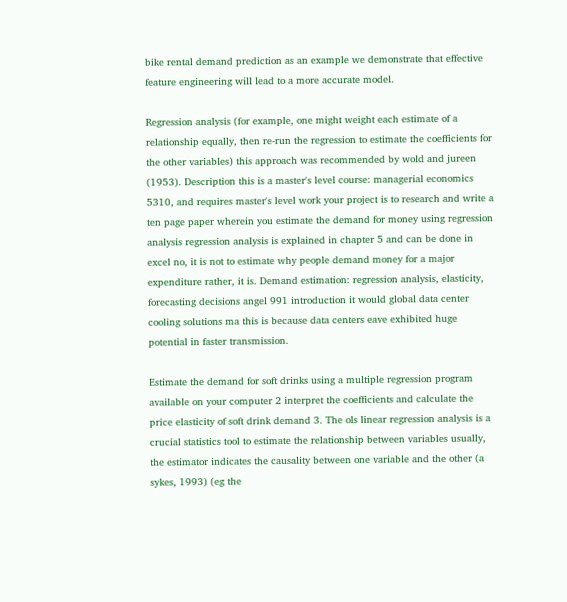bike rental demand prediction as an example we demonstrate that effective feature engineering will lead to a more accurate model.

Regression analysis (for example, one might weight each estimate of a relationship equally, then re-run the regression to estimate the coefficients for the other variables) this approach was recommended by wold and jureen (1953). Description this is a master's level course: managerial economics 5310, and requires master's level work your project is to research and write a ten page paper wherein you estimate the demand for money using regression analysis regression analysis is explained in chapter 5 and can be done in excel no, it is not to estimate why people demand money for a major expenditure rather, it is. Demand estimation: regression analysis, elasticity, forecasting decisions angel 991 introduction it would global data center cooling solutions ma this is because data centers eave exhibited huge potential in faster transmission.

Estimate the demand for soft drinks using a multiple regression program available on your computer 2 interpret the coefficients and calculate the price elasticity of soft drink demand 3. The ols linear regression analysis is a crucial statistics tool to estimate the relationship between variables usually, the estimator indicates the causality between one variable and the other (a sykes, 1993) (eg the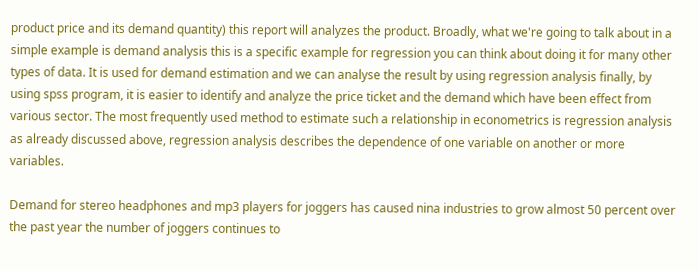product price and its demand quantity) this report will analyzes the product. Broadly, what we're going to talk about in a simple example is demand analysis this is a specific example for regression you can think about doing it for many other types of data. It is used for demand estimation and we can analyse the result by using regression analysis finally, by using spss program, it is easier to identify and analyze the price ticket and the demand which have been effect from various sector. The most frequently used method to estimate such a relationship in econometrics is regression analysis as already discussed above, regression analysis describes the dependence of one variable on another or more variables.

Demand for stereo headphones and mp3 players for joggers has caused nina industries to grow almost 50 percent over the past year the number of joggers continues to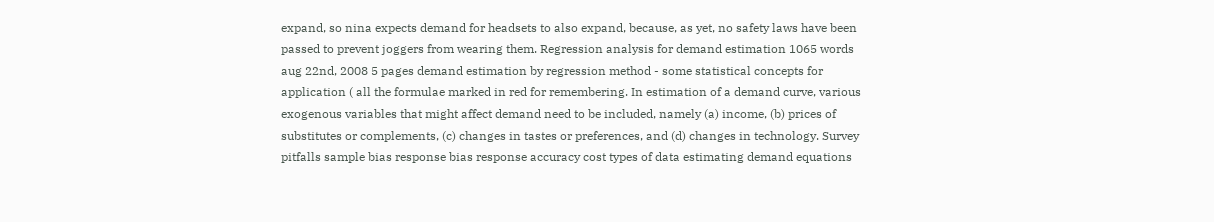expand, so nina expects demand for headsets to also expand, because, as yet, no safety laws have been passed to prevent joggers from wearing them. Regression analysis for demand estimation 1065 words aug 22nd, 2008 5 pages demand estimation by regression method - some statistical concepts for application ( all the formulae marked in red for remembering. In estimation of a demand curve, various exogenous variables that might affect demand need to be included, namely (a) income, (b) prices of substitutes or complements, (c) changes in tastes or preferences, and (d) changes in technology. Survey pitfalls sample bias response bias response accuracy cost types of data estimating demand equations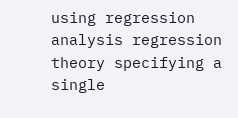using regression analysis regression theory specifying a single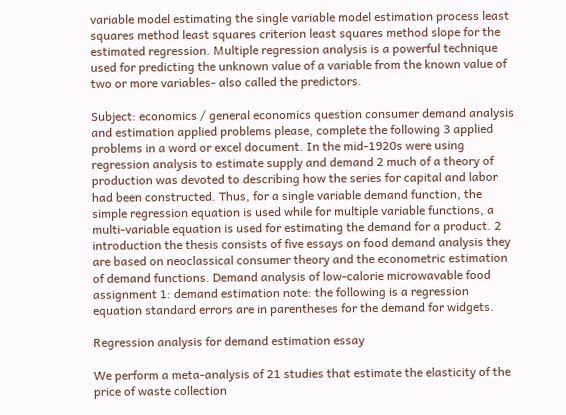variable model estimating the single variable model estimation process least squares method least squares criterion least squares method slope for the estimated regression. Multiple regression analysis is a powerful technique used for predicting the unknown value of a variable from the known value of two or more variables- also called the predictors.

Subject: economics / general economics question consumer demand analysis and estimation applied problems please, complete the following 3 applied problems in a word or excel document. In the mid-1920s were using regression analysis to estimate supply and demand 2 much of a theory of production was devoted to describing how the series for capital and labor had been constructed. Thus, for a single variable demand function, the simple regression equation is used while for multiple variable functions, a multi-variable equation is used for estimating the demand for a product. 2 introduction the thesis consists of five essays on food demand analysis they are based on neoclassical consumer theory and the econometric estimation of demand functions. Demand analysis of low-calorie microwavable food assignment 1: demand estimation note: the following is a regression equation standard errors are in parentheses for the demand for widgets.

Regression analysis for demand estimation essay

We perform a meta-analysis of 21 studies that estimate the elasticity of the price of waste collection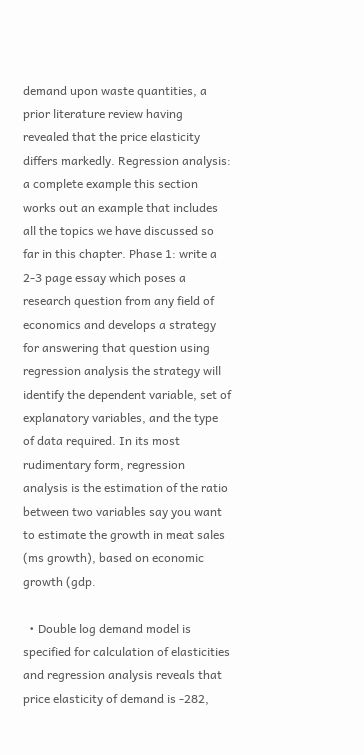demand upon waste quantities, a prior literature review having revealed that the price elasticity differs markedly. Regression analysis: a complete example this section works out an example that includes all the topics we have discussed so far in this chapter. Phase 1: write a 2-3 page essay which poses a research question from any field of economics and develops a strategy for answering that question using regression analysis the strategy will identify the dependent variable, set of explanatory variables, and the type of data required. In its most rudimentary form, regression analysis is the estimation of the ratio between two variables say you want to estimate the growth in meat sales (ms growth), based on economic growth (gdp.

  • Double log demand model is specified for calculation of elasticities and regression analysis reveals that price elasticity of demand is -282,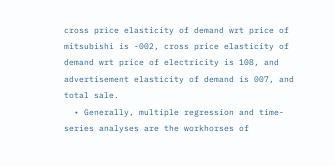cross price elasticity of demand wrt price of mitsubishi is -002, cross price elasticity of demand wrt price of electricity is 108, and advertisement elasticity of demand is 007, and total sale.
  • Generally, multiple regression and time-series analyses are the workhorses of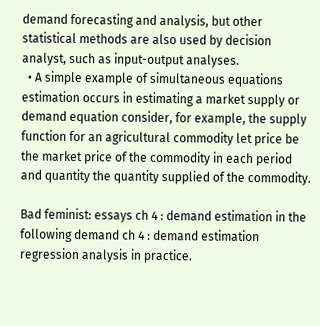demand forecasting and analysis, but other statistical methods are also used by decision analyst, such as input-output analyses.
  • A simple example of simultaneous equations estimation occurs in estimating a market supply or demand equation consider, for example, the supply function for an agricultural commodity let price be the market price of the commodity in each period and quantity the quantity supplied of the commodity.

Bad feminist: essays ch 4 : demand estimation in the following demand ch 4 : demand estimation regression analysis in practice.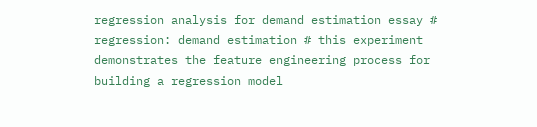regression analysis for demand estimation essay # regression: demand estimation # this experiment demonstrates the feature engineering process for building a regression model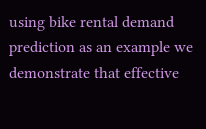using bike rental demand prediction as an example we demonstrate that effective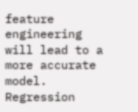feature engineering will lead to a more accurate model.
Regression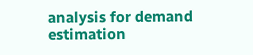analysis for demand estimation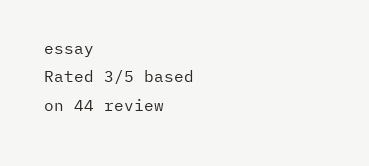essay
Rated 3/5 based on 44 review